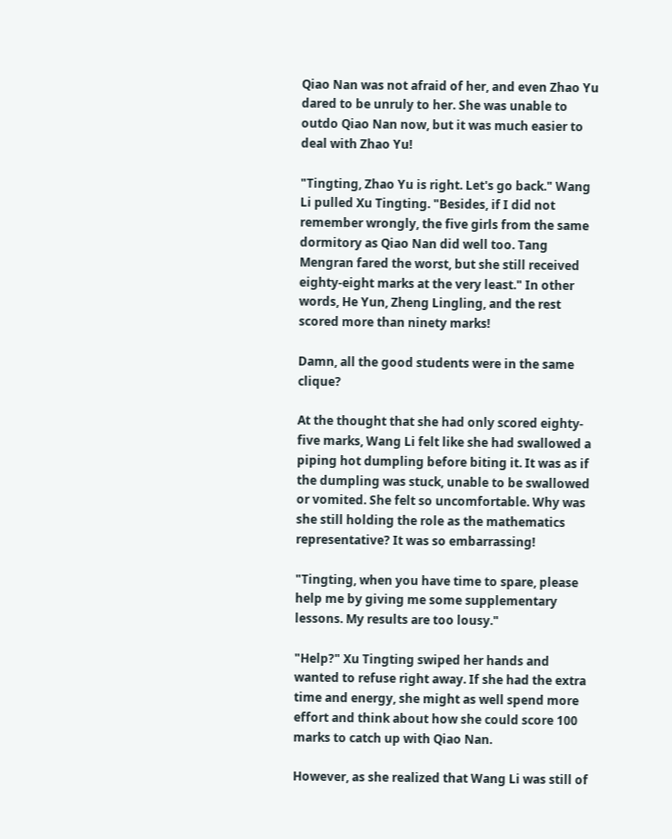Qiao Nan was not afraid of her, and even Zhao Yu dared to be unruly to her. She was unable to outdo Qiao Nan now, but it was much easier to deal with Zhao Yu!

"Tingting, Zhao Yu is right. Let's go back." Wang Li pulled Xu Tingting. "Besides, if I did not remember wrongly, the five girls from the same dormitory as Qiao Nan did well too. Tang Mengran fared the worst, but she still received eighty-eight marks at the very least." In other words, He Yun, Zheng Lingling, and the rest scored more than ninety marks!

Damn, all the good students were in the same clique?

At the thought that she had only scored eighty-five marks, Wang Li felt like she had swallowed a piping hot dumpling before biting it. It was as if the dumpling was stuck, unable to be swallowed or vomited. She felt so uncomfortable. Why was she still holding the role as the mathematics representative? It was so embarrassing!

"Tingting, when you have time to spare, please help me by giving me some supplementary lessons. My results are too lousy."

"Help?" Xu Tingting swiped her hands and wanted to refuse right away. If she had the extra time and energy, she might as well spend more effort and think about how she could score 100 marks to catch up with Qiao Nan.

However, as she realized that Wang Li was still of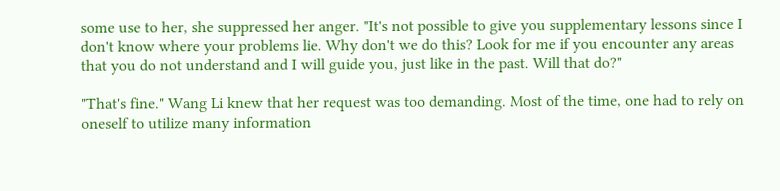some use to her, she suppressed her anger. "It's not possible to give you supplementary lessons since I don't know where your problems lie. Why don't we do this? Look for me if you encounter any areas that you do not understand and I will guide you, just like in the past. Will that do?"

"That's fine." Wang Li knew that her request was too demanding. Most of the time, one had to rely on oneself to utilize many information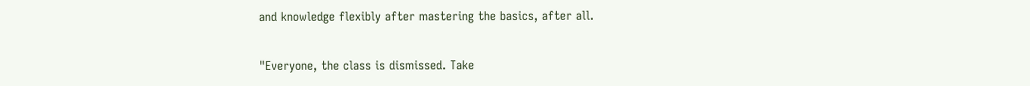and knowledge flexibly after mastering the basics, after all.

"Everyone, the class is dismissed. Take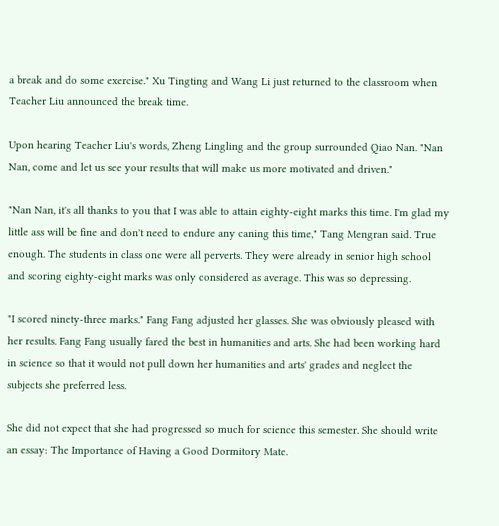a break and do some exercise." Xu Tingting and Wang Li just returned to the classroom when Teacher Liu announced the break time.

Upon hearing Teacher Liu's words, Zheng Lingling and the group surrounded Qiao Nan. "Nan Nan, come and let us see your results that will make us more motivated and driven."

"Nan Nan, it's all thanks to you that I was able to attain eighty-eight marks this time. I'm glad my little ass will be fine and don't need to endure any caning this time," Tang Mengran said. True enough. The students in class one were all perverts. They were already in senior high school and scoring eighty-eight marks was only considered as average. This was so depressing.

"I scored ninety-three marks." Fang Fang adjusted her glasses. She was obviously pleased with her results. Fang Fang usually fared the best in humanities and arts. She had been working hard in science so that it would not pull down her humanities and arts' grades and neglect the subjects she preferred less.

She did not expect that she had progressed so much for science this semester. She should write an essay: The Importance of Having a Good Dormitory Mate.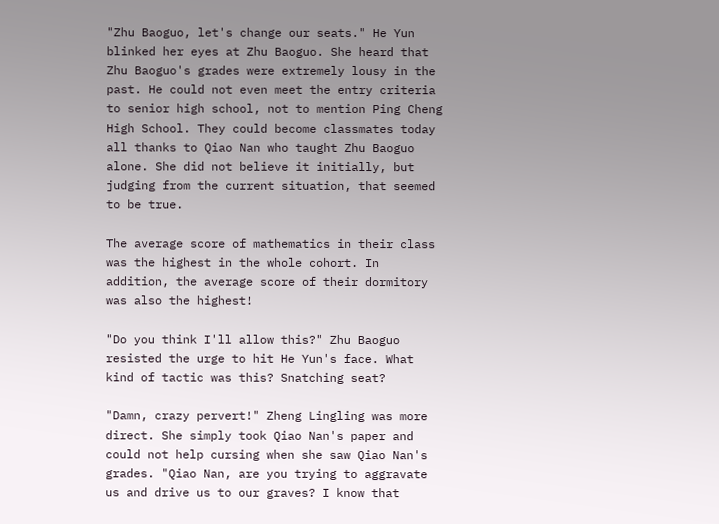"Zhu Baoguo, let's change our seats." He Yun blinked her eyes at Zhu Baoguo. She heard that Zhu Baoguo's grades were extremely lousy in the past. He could not even meet the entry criteria to senior high school, not to mention Ping Cheng High School. They could become classmates today all thanks to Qiao Nan who taught Zhu Baoguo alone. She did not believe it initially, but judging from the current situation, that seemed to be true.

The average score of mathematics in their class was the highest in the whole cohort. In addition, the average score of their dormitory was also the highest!

"Do you think I'll allow this?" Zhu Baoguo resisted the urge to hit He Yun's face. What kind of tactic was this? Snatching seat?

"Damn, crazy pervert!" Zheng Lingling was more direct. She simply took Qiao Nan's paper and could not help cursing when she saw Qiao Nan's grades. "Qiao Nan, are you trying to aggravate us and drive us to our graves? I know that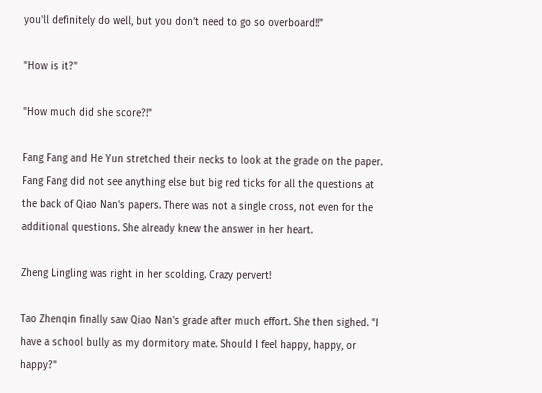you'll definitely do well, but you don't need to go so overboard!!"

"How is it?"

"How much did she score?!"

Fang Fang and He Yun stretched their necks to look at the grade on the paper. Fang Fang did not see anything else but big red ticks for all the questions at the back of Qiao Nan's papers. There was not a single cross, not even for the additional questions. She already knew the answer in her heart.

Zheng Lingling was right in her scolding. Crazy pervert!

Tao Zhenqin finally saw Qiao Nan's grade after much effort. She then sighed. "I have a school bully as my dormitory mate. Should I feel happy, happy, or happy?"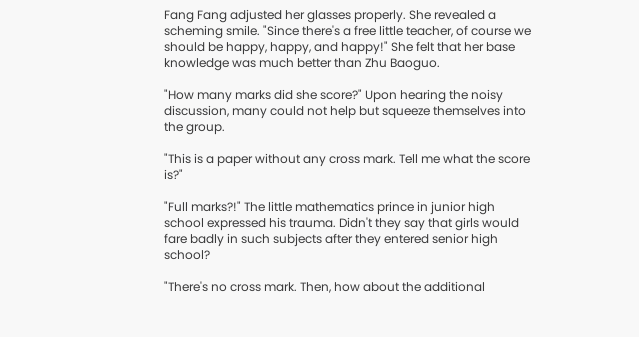Fang Fang adjusted her glasses properly. She revealed a scheming smile. "Since there's a free little teacher, of course we should be happy, happy, and happy!" She felt that her base knowledge was much better than Zhu Baoguo.

"How many marks did she score?" Upon hearing the noisy discussion, many could not help but squeeze themselves into the group.

"This is a paper without any cross mark. Tell me what the score is?"

"Full marks?!" The little mathematics prince in junior high school expressed his trauma. Didn't they say that girls would fare badly in such subjects after they entered senior high school?

"There's no cross mark. Then, how about the additional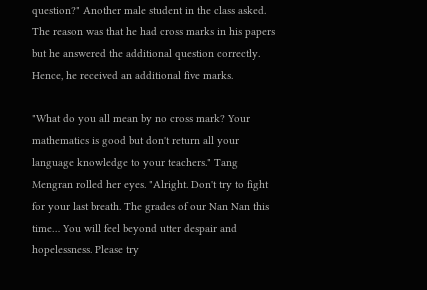question?" Another male student in the class asked. The reason was that he had cross marks in his papers but he answered the additional question correctly. Hence, he received an additional five marks.

"What do you all mean by no cross mark? Your mathematics is good but don't return all your language knowledge to your teachers." Tang Mengran rolled her eyes. "Alright. Don't try to fight for your last breath. The grades of our Nan Nan this time… You will feel beyond utter despair and hopelessness. Please try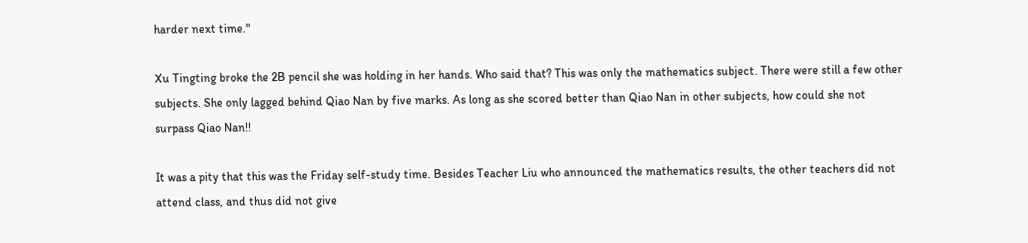harder next time."

Xu Tingting broke the 2B pencil she was holding in her hands. Who said that? This was only the mathematics subject. There were still a few other subjects. She only lagged behind Qiao Nan by five marks. As long as she scored better than Qiao Nan in other subjects, how could she not surpass Qiao Nan!!

It was a pity that this was the Friday self-study time. Besides Teacher Liu who announced the mathematics results, the other teachers did not attend class, and thus did not give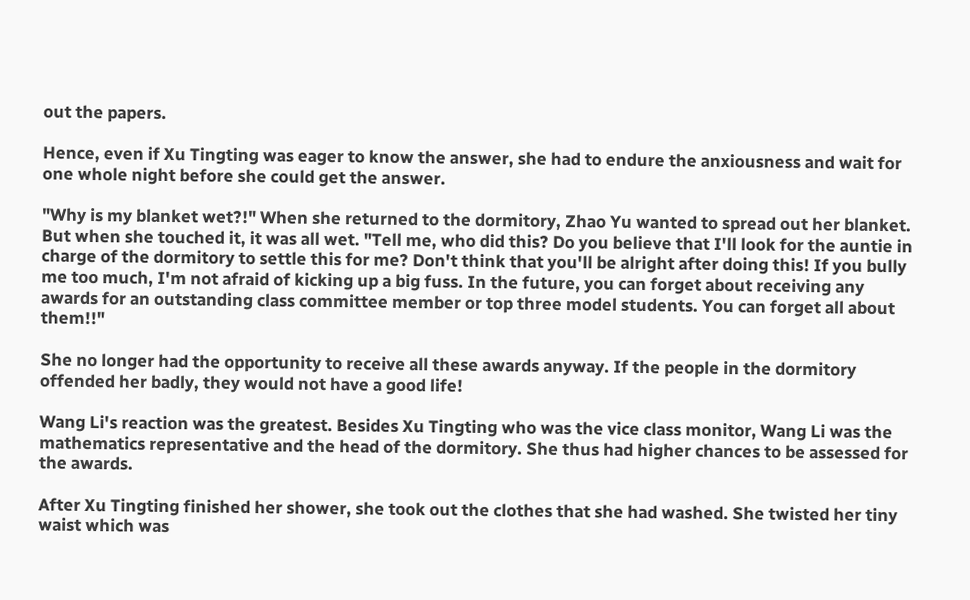out the papers.

Hence, even if Xu Tingting was eager to know the answer, she had to endure the anxiousness and wait for one whole night before she could get the answer.

"Why is my blanket wet?!" When she returned to the dormitory, Zhao Yu wanted to spread out her blanket. But when she touched it, it was all wet. "Tell me, who did this? Do you believe that I'll look for the auntie in charge of the dormitory to settle this for me? Don't think that you'll be alright after doing this! If you bully me too much, I'm not afraid of kicking up a big fuss. In the future, you can forget about receiving any awards for an outstanding class committee member or top three model students. You can forget all about them!!"

She no longer had the opportunity to receive all these awards anyway. If the people in the dormitory offended her badly, they would not have a good life!

Wang Li's reaction was the greatest. Besides Xu Tingting who was the vice class monitor, Wang Li was the mathematics representative and the head of the dormitory. She thus had higher chances to be assessed for the awards.

After Xu Tingting finished her shower, she took out the clothes that she had washed. She twisted her tiny waist which was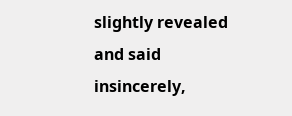slightly revealed and said insincerely,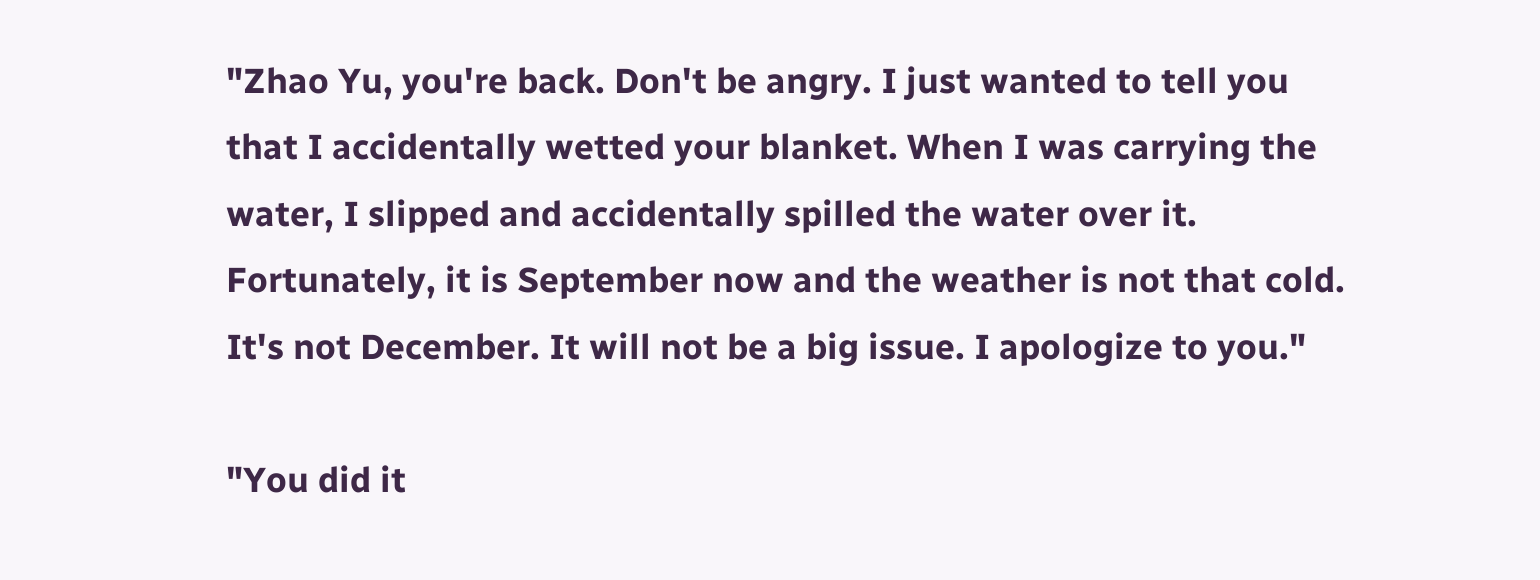"Zhao Yu, you're back. Don't be angry. I just wanted to tell you that I accidentally wetted your blanket. When I was carrying the water, I slipped and accidentally spilled the water over it. Fortunately, it is September now and the weather is not that cold. It's not December. It will not be a big issue. I apologize to you."

"You did it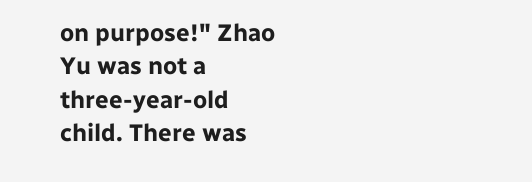on purpose!" Zhao Yu was not a three-year-old child. There was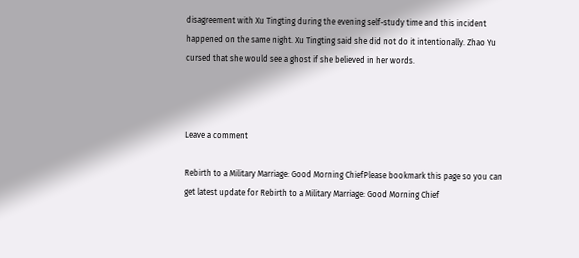disagreement with Xu Tingting during the evening self-study time and this incident happened on the same night. Xu Tingting said she did not do it intentionally. Zhao Yu cursed that she would see a ghost if she believed in her words.



Leave a comment

Rebirth to a Military Marriage: Good Morning ChiefPlease bookmark this page so you can get latest update for Rebirth to a Military Marriage: Good Morning Chief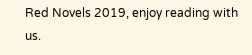Red Novels 2019, enjoy reading with us.